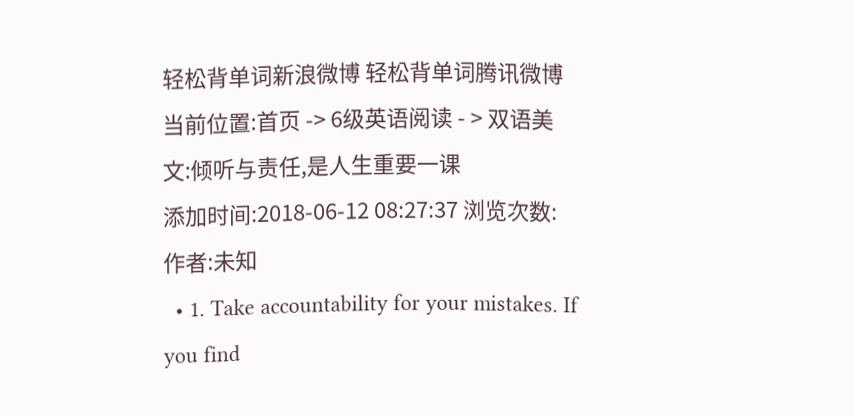轻松背单词新浪微博 轻松背单词腾讯微博
当前位置:首页 -> 6级英语阅读 - > 双语美文:倾听与责任,是人生重要一课
添加时间:2018-06-12 08:27:37 浏览次数: 作者:未知
  • 1. Take accountability for your mistakes. If you find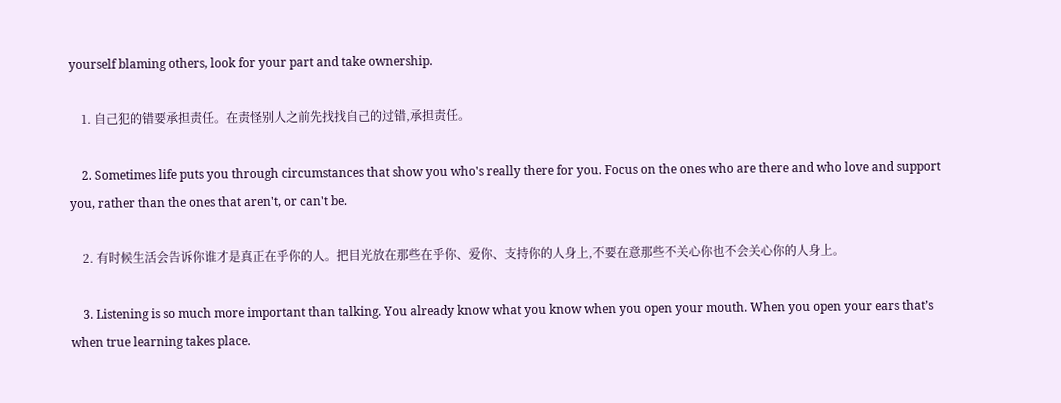yourself blaming others, look for your part and take ownership.

    1. 自己犯的错要承担责任。在责怪别人之前先找找自己的过错,承担责任。

    2. Sometimes life puts you through circumstances that show you who's really there for you. Focus on the ones who are there and who love and support you, rather than the ones that aren't, or can't be.

    2. 有时候生活会告诉你谁才是真正在乎你的人。把目光放在那些在乎你、爱你、支持你的人身上,不要在意那些不关心你也不会关心你的人身上。

    3. Listening is so much more important than talking. You already know what you know when you open your mouth. When you open your ears that’s when true learning takes place.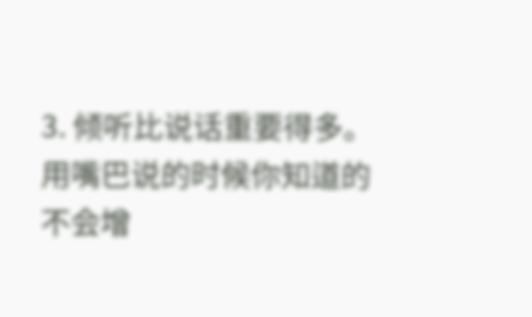3. 倾听比说话重要得多。用嘴巴说的时候你知道的不会增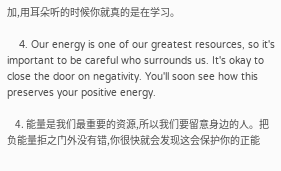加,用耳朵听的时候你就真的是在学习。

    4. Our energy is one of our greatest resources, so it's important to be careful who surrounds us. It's okay to close the door on negativity. You'll soon see how this preserves your positive energy.

    4. 能量是我们最重要的资源,所以我们要留意身边的人。把负能量拒之门外没有错,你很快就会发现这会保护你的正能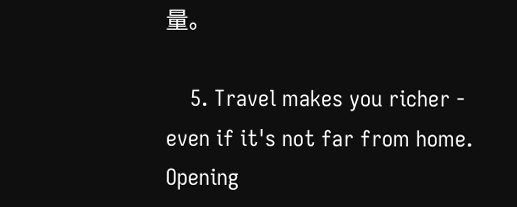量。

    5. Travel makes you richer - even if it's not far from home. Opening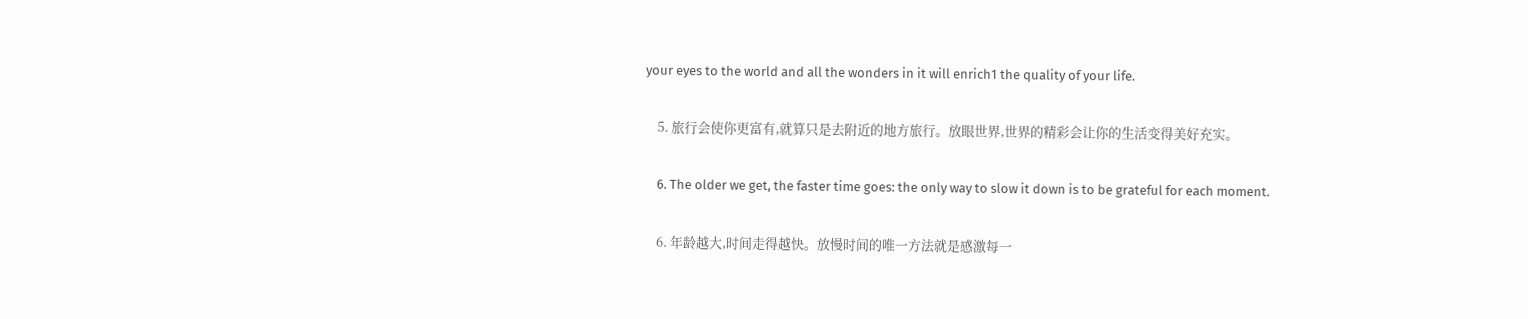your eyes to the world and all the wonders in it will enrich1 the quality of your life.

    5. 旅行会使你更富有,就算只是去附近的地方旅行。放眼世界,世界的精彩会让你的生活变得美好充实。

    6. The older we get, the faster time goes: the only way to slow it down is to be grateful for each moment.

    6. 年龄越大,时间走得越快。放慢时间的唯一方法就是感激每一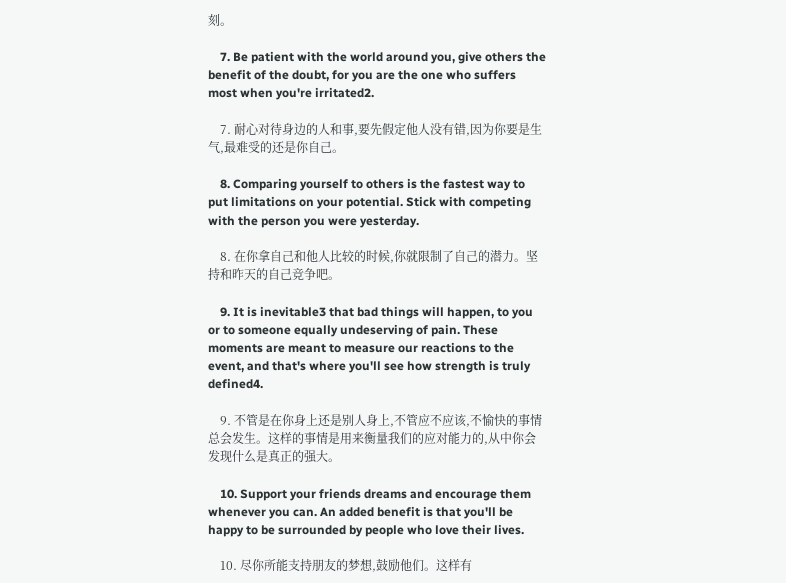刻。

    7. Be patient with the world around you, give others the benefit of the doubt, for you are the one who suffers most when you're irritated2.

    7. 耐心对待身边的人和事,要先假定他人没有错,因为你要是生气,最难受的还是你自己。

    8. Comparing yourself to others is the fastest way to put limitations on your potential. Stick with competing with the person you were yesterday.

    8. 在你拿自己和他人比较的时候,你就限制了自己的潜力。坚持和昨天的自己竞争吧。

    9. It is inevitable3 that bad things will happen, to you or to someone equally undeserving of pain. These moments are meant to measure our reactions to the event, and that's where you'll see how strength is truly defined4.

    9. 不管是在你身上还是别人身上,不管应不应该,不愉快的事情总会发生。这样的事情是用来衡量我们的应对能力的,从中你会发现什么是真正的强大。

    10. Support your friends dreams and encourage them whenever you can. An added benefit is that you'll be happy to be surrounded by people who love their lives.

    10. 尽你所能支持朋友的梦想,鼓励他们。这样有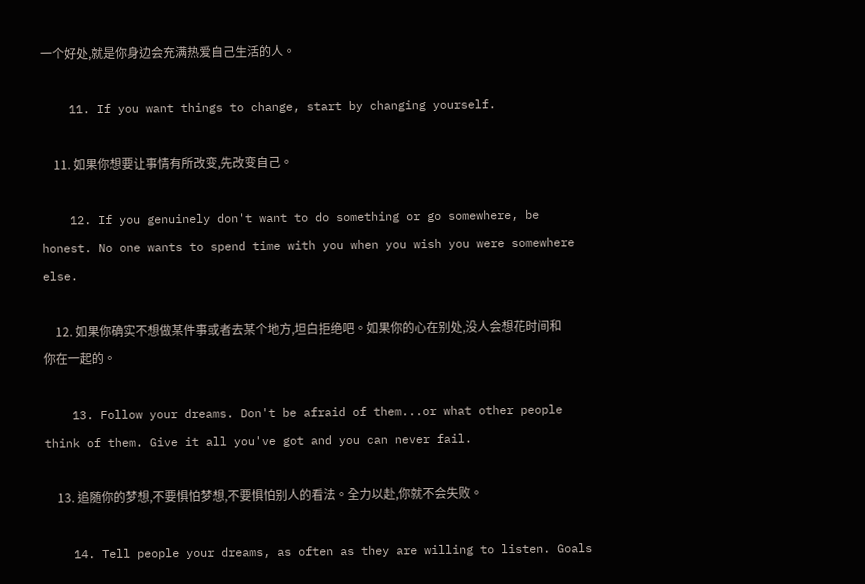一个好处,就是你身边会充满热爱自己生活的人。

    11. If you want things to change, start by changing yourself.

    11. 如果你想要让事情有所改变,先改变自己。

    12. If you genuinely don't want to do something or go somewhere, be honest. No one wants to spend time with you when you wish you were somewhere else.

    12. 如果你确实不想做某件事或者去某个地方,坦白拒绝吧。如果你的心在别处,没人会想花时间和你在一起的。

    13. Follow your dreams. Don't be afraid of them...or what other people think of them. Give it all you've got and you can never fail.

    13. 追随你的梦想,不要惧怕梦想,不要惧怕别人的看法。全力以赴,你就不会失败。

    14. Tell people your dreams, as often as they are willing to listen. Goals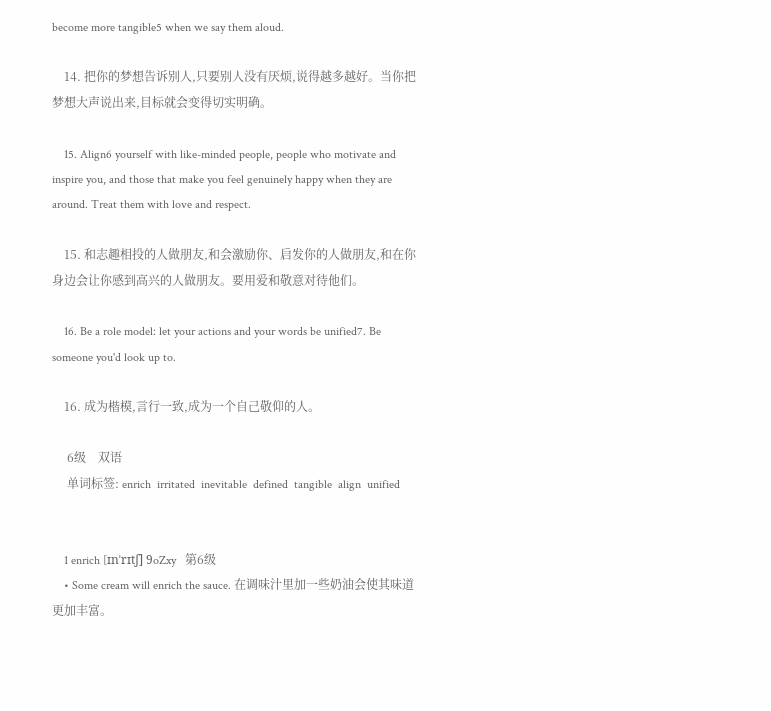become more tangible5 when we say them aloud.

    14. 把你的梦想告诉别人,只要别人没有厌烦,说得越多越好。当你把梦想大声说出来,目标就会变得切实明确。

    15. Align6 yourself with like-minded people, people who motivate and inspire you, and those that make you feel genuinely happy when they are around. Treat them with love and respect.

    15. 和志趣相投的人做朋友,和会激励你、启发你的人做朋友,和在你身边会让你感到高兴的人做朋友。要用爱和敬意对待他们。

    16. Be a role model: let your actions and your words be unified7. Be someone you'd look up to.

    16. 成为楷模,言行一致,成为一个自己敬仰的人。

     6级    双语
     单词标签: enrich  irritated  inevitable  defined  tangible  align  unified


    1 enrich [ɪnˈrɪtʃ] 9oZxy   第6级
    • Some cream will enrich the sauce. 在调味汁里加一些奶油会使其味道更加丰富。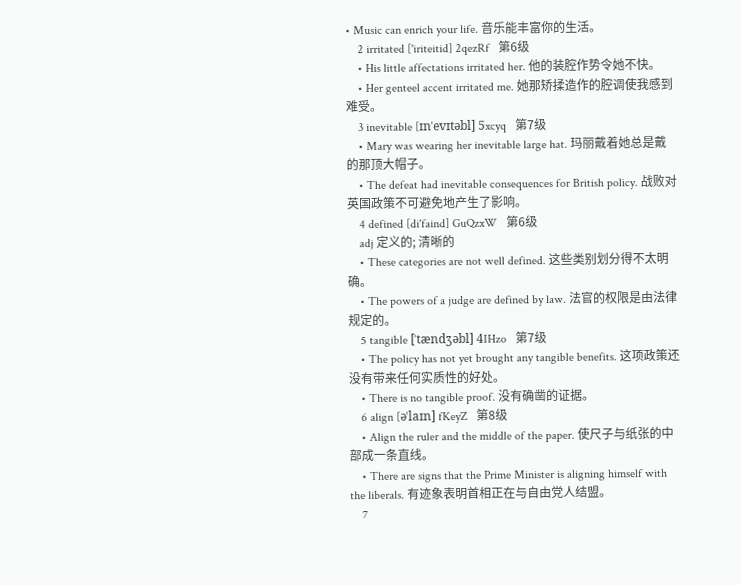• Music can enrich your life. 音乐能丰富你的生活。
    2 irritated ['iriteitid] 2qezRf   第6级
    • His little affectations irritated her. 他的装腔作势令她不快。
    • Her genteel accent irritated me. 她那矫揉造作的腔调使我感到难受。
    3 inevitable [ɪnˈevɪtəbl] 5xcyq   第7级
    • Mary was wearing her inevitable large hat. 玛丽戴着她总是戴的那顶大帽子。
    • The defeat had inevitable consequences for British policy. 战败对英国政策不可避免地产生了影响。
    4 defined [di'faind] GuQzxW   第6级
    adj 定义的; 清晰的
    • These categories are not well defined. 这些类别划分得不太明确。
    • The powers of a judge are defined by law. 法官的权限是由法律规定的。
    5 tangible [ˈtændʒəbl] 4IHzo   第7级
    • The policy has not yet brought any tangible benefits. 这项政策还没有带来任何实质性的好处。
    • There is no tangible proof. 没有确凿的证据。
    6 align [əˈlaɪn] fKeyZ   第8级
    • Align the ruler and the middle of the paper. 使尺子与纸张的中部成一条直线。
    • There are signs that the Prime Minister is aligning himself with the liberals. 有迹象表明首相正在与自由党人结盟。
    7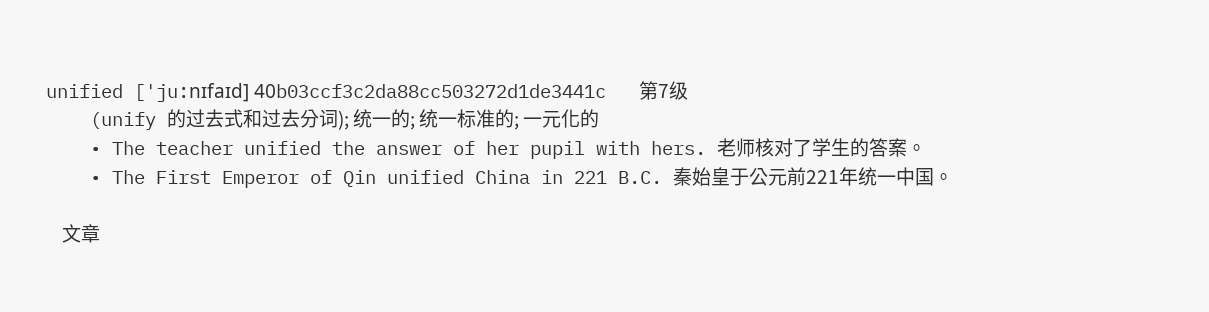unified ['ju:nɪfaɪd] 40b03ccf3c2da88cc503272d1de3441c   第7级
    (unify 的过去式和过去分词); 统一的; 统一标准的; 一元化的
    • The teacher unified the answer of her pupil with hers. 老师核对了学生的答案。
    • The First Emperor of Qin unified China in 221 B.C. 秦始皇于公元前221年统一中国。

    文章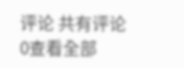评论 共有评论 0查看全部